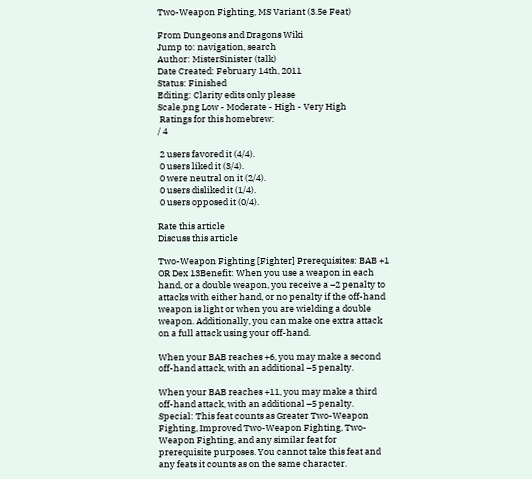Two-Weapon Fighting, MS Variant (3.5e Feat)

From Dungeons and Dragons Wiki
Jump to: navigation, search
Author: MisterSinister (talk)
Date Created: February 14th, 2011
Status: Finished
Editing: Clarity edits only please
Scale.png Low - Moderate - High - Very High
 Ratings for this homebrew:
/ 4

 2 users favored it (4/4).
 0 users liked it (3/4).
 0 were neutral on it (2/4).
 0 users disliked it (1/4).
 0 users opposed it (0/4).

Rate this article
Discuss this article

Two-Weapon Fighting [Fighter] Prerequisites: BAB +1 OR Dex 13Benefit: When you use a weapon in each hand, or a double weapon, you receive a –2 penalty to attacks with either hand, or no penalty if the off-hand weapon is light or when you are wielding a double weapon. Additionally, you can make one extra attack on a full attack using your off-hand.

When your BAB reaches +6, you may make a second off-hand attack, with an additional –5 penalty.

When your BAB reaches +11, you may make a third off-hand attack, with an additional –5 penalty. Special: This feat counts as Greater Two-Weapon Fighting, Improved Two-Weapon Fighting, Two-Weapon Fighting, and any similar feat for prerequisite purposes. You cannot take this feat and any feats it counts as on the same character.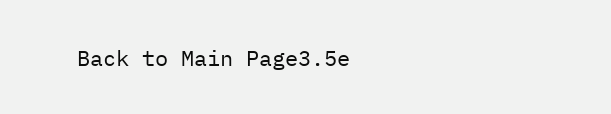Back to Main Page3.5e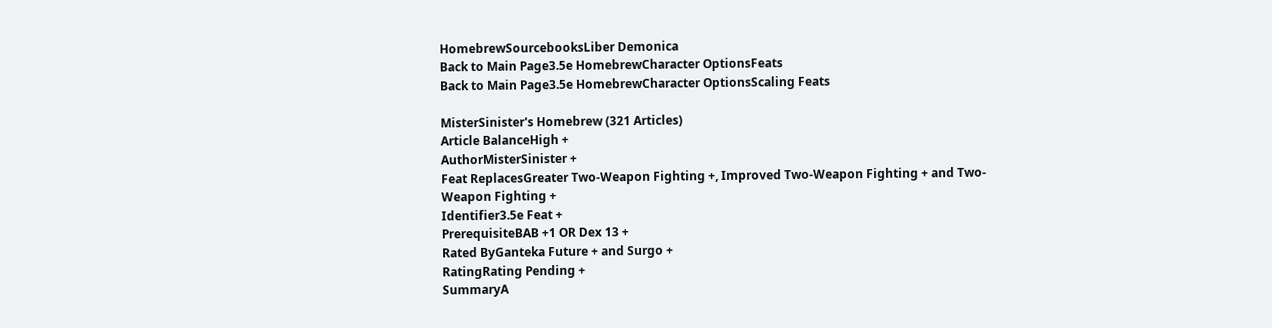HomebrewSourcebooksLiber Demonica
Back to Main Page3.5e HomebrewCharacter OptionsFeats
Back to Main Page3.5e HomebrewCharacter OptionsScaling Feats

MisterSinister's Homebrew (321 Articles)
Article BalanceHigh +
AuthorMisterSinister +
Feat ReplacesGreater Two-Weapon Fighting +, Improved Two-Weapon Fighting + and Two-Weapon Fighting +
Identifier3.5e Feat +
PrerequisiteBAB +1 OR Dex 13 +
Rated ByGanteka Future + and Surgo +
RatingRating Pending +
SummaryA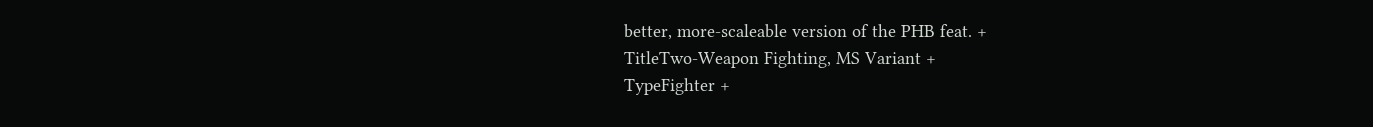better, more-scaleable version of the PHB feat. +
TitleTwo-Weapon Fighting, MS Variant +
TypeFighter +